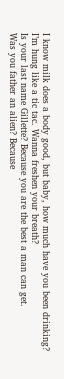I know milk does a body good, but baby, how much have you been drinking?
I’m hung like a tic tac. Wanna freshen your breath?
Is your last name Gillette? Because you are the best a man can get.
Was you father an alien? Because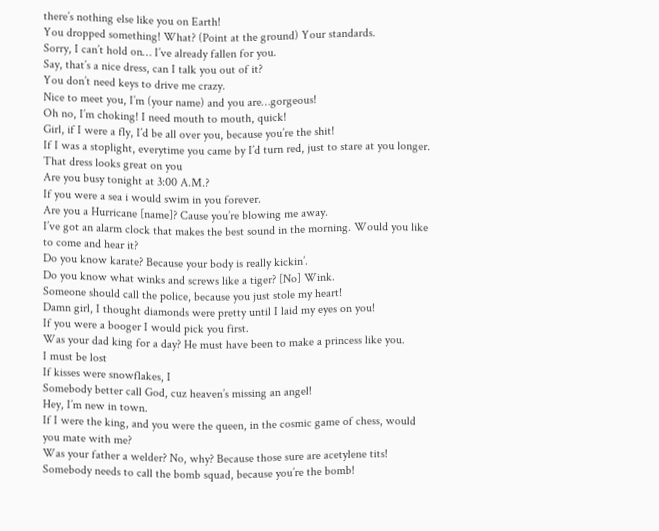there’s nothing else like you on Earth!
You dropped something! What? (Point at the ground) Your standards.
Sorry, I can’t hold on… I’ve already fallen for you.
Say, that’s a nice dress, can I talk you out of it?
You don’t need keys to drive me crazy.
Nice to meet you, I’m (your name) and you are…gorgeous!
Oh no, I’m choking! I need mouth to mouth, quick!
Girl, if I were a fly, I’d be all over you, because you’re the shit!
If I was a stoplight, everytime you came by I’d turn red, just to stare at you longer.
That dress looks great on you
Are you busy tonight at 3:00 A.M.?
If you were a sea i would swim in you forever.
Are you a Hurricane [name]? Cause you’re blowing me away.
I’ve got an alarm clock that makes the best sound in the morning. Would you like to come and hear it?
Do you know karate? Because your body is really kickin’.
Do you know what winks and screws like a tiger? [No] Wink.
Someone should call the police, because you just stole my heart!
Damn girl, I thought diamonds were pretty until I laid my eyes on you!
If you were a booger I would pick you first.
Was your dad king for a day? He must have been to make a princess like you.
I must be lost
If kisses were snowflakes, I
Somebody better call God, cuz heaven’s missing an angel!
Hey, I’m new in town.
If I were the king, and you were the queen, in the cosmic game of chess, would you mate with me?
Was your father a welder? No, why? Because those sure are acetylene tits!
Somebody needs to call the bomb squad, because you’re the bomb!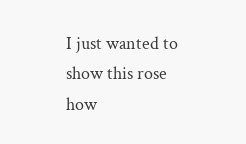I just wanted to show this rose how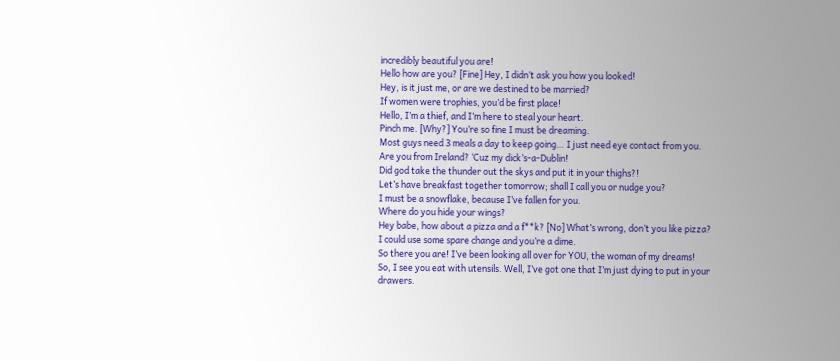incredibly beautiful you are!
Hello how are you? [Fine] Hey, I didn’t ask you how you looked!
Hey, is it just me, or are we destined to be married?
If women were trophies, you’d be first place!
Hello, I’m a thief, and I’m here to steal your heart.
Pinch me. [Why?] You’re so fine I must be dreaming.
Most guys need 3 meals a day to keep going… I just need eye contact from you.
Are you from Ireland? ‘Cuz my dick’s-a-Dublin!
Did god take the thunder out the skys and put it in your thighs?!
Let’s have breakfast together tomorrow; shall I call you or nudge you?
I must be a snowflake, because I’ve fallen for you.
Where do you hide your wings?
Hey babe, how about a pizza and a f**k? [No] What’s wrong, don’t you like pizza?
I could use some spare change and you’re a dime.
So there you are! I’ve been looking all over for YOU, the woman of my dreams!
So, I see you eat with utensils. Well, I’ve got one that I’m just dying to put in your drawers.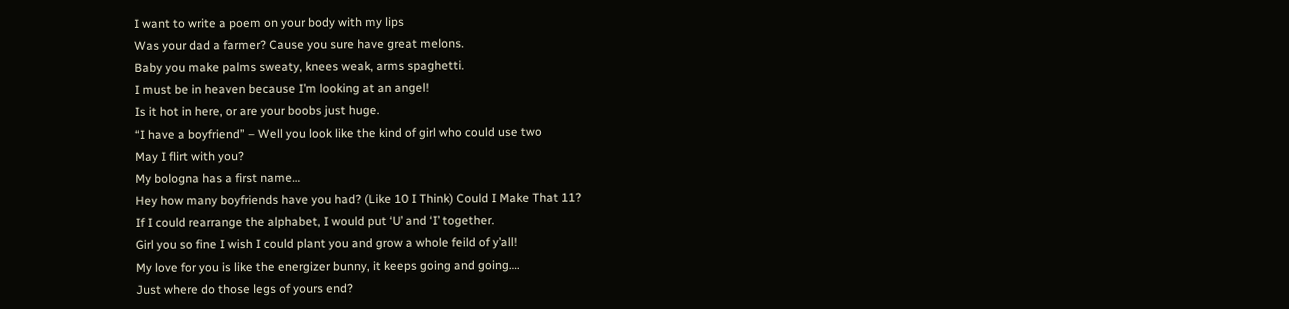I want to write a poem on your body with my lips
Was your dad a farmer? Cause you sure have great melons.
Baby you make palms sweaty, knees weak, arms spaghetti.
I must be in heaven because I’m looking at an angel!
Is it hot in here, or are your boobs just huge.
“I have a boyfriend” – Well you look like the kind of girl who could use two
May I flirt with you?
My bologna has a first name…
Hey how many boyfriends have you had? (Like 10 I Think) Could I Make That 11?
If I could rearrange the alphabet, I would put ‘U’ and ‘I’ together.
Girl you so fine I wish I could plant you and grow a whole feild of y’all!
My love for you is like the energizer bunny, it keeps going and going….
Just where do those legs of yours end?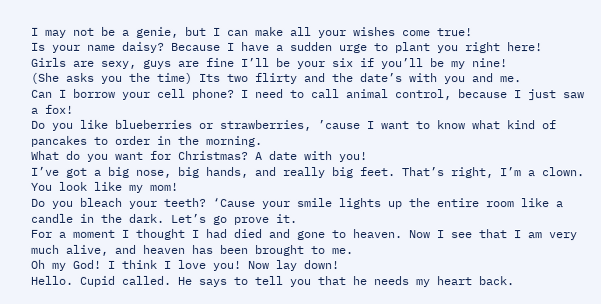I may not be a genie, but I can make all your wishes come true!
Is your name daisy? Because I have a sudden urge to plant you right here!
Girls are sexy, guys are fine I’ll be your six if you’ll be my nine!
(She asks you the time) Its two flirty and the date’s with you and me.
Can I borrow your cell phone? I need to call animal control, because I just saw a fox!
Do you like blueberries or strawberries, ’cause I want to know what kind of pancakes to order in the morning.
What do you want for Christmas? A date with you!
I’ve got a big nose, big hands, and really big feet. That’s right, I’m a clown.
You look like my mom!
Do you bleach your teeth? ‘Cause your smile lights up the entire room like a candle in the dark. Let’s go prove it.
For a moment I thought I had died and gone to heaven. Now I see that I am very much alive, and heaven has been brought to me.
Oh my God! I think I love you! Now lay down!
Hello. Cupid called. He says to tell you that he needs my heart back.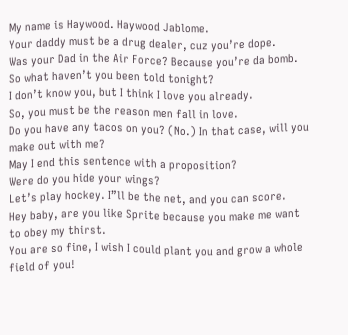My name is Haywood. Haywood Jablome.
Your daddy must be a drug dealer, cuz you’re dope.
Was your Dad in the Air Force? Because you’re da bomb.
So what haven’t you been told tonight?
I don’t know you, but I think I love you already.
So, you must be the reason men fall in love.
Do you have any tacos on you? (No.) In that case, will you make out with me?
May I end this sentence with a proposition?
Were do you hide your wings?
Let’s play hockey. I”ll be the net, and you can score.
Hey baby, are you like Sprite because you make me want to obey my thirst.
You are so fine, I wish I could plant you and grow a whole field of you!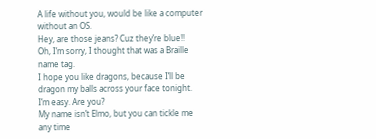A life without you, would be like a computer without an OS.
Hey, are those jeans? Cuz they’re blue!!
Oh, I’m sorry, I thought that was a Braille name tag.
I hope you like dragons, because I’ll be dragon my balls across your face tonight.
I’m easy. Are you?
My name isn’t Elmo, but you can tickle me any time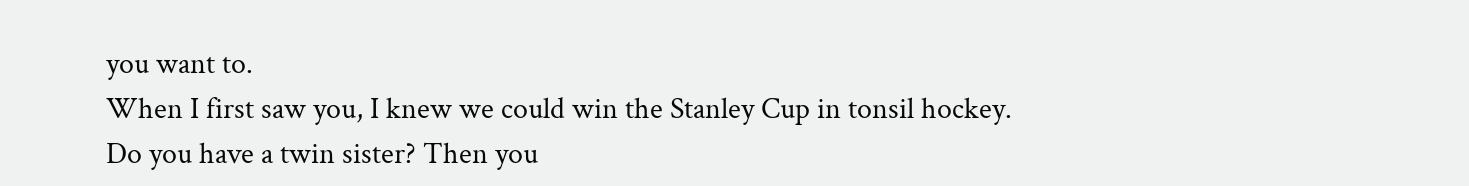you want to.
When I first saw you, I knew we could win the Stanley Cup in tonsil hockey.
Do you have a twin sister? Then you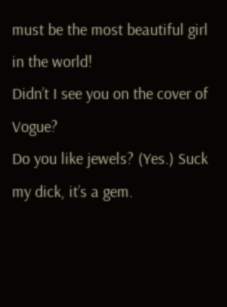must be the most beautiful girl in the world!
Didn’t I see you on the cover of Vogue?
Do you like jewels? (Yes.) Suck my dick, it’s a gem.